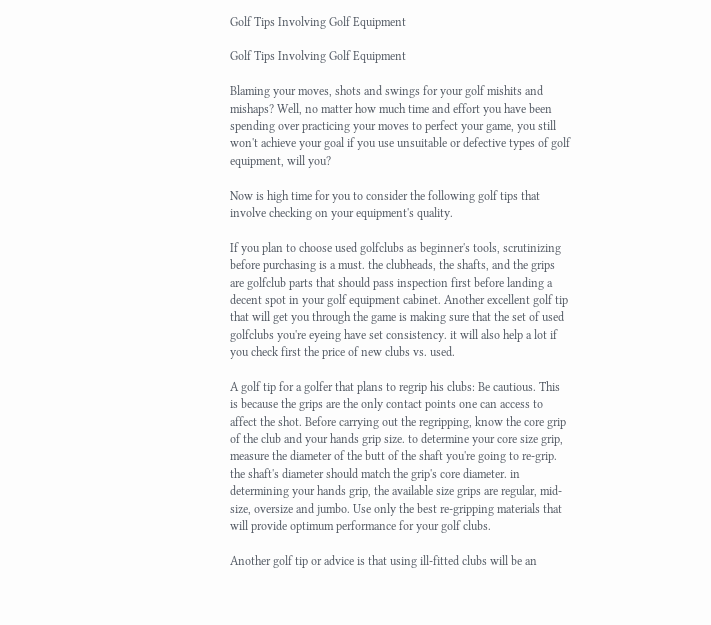Golf Tips Involving Golf Equipment

Golf Tips Involving Golf Equipment

Blaming your moves, shots and swings for your golf mishits and mishaps? Well, no matter how much time and effort you have been spending over practicing your moves to perfect your game, you still won't achieve your goal if you use unsuitable or defective types of golf equipment, will you?

Now is high time for you to consider the following golf tips that involve checking on your equipment's quality.

If you plan to choose used golfclubs as beginner's tools, scrutinizing before purchasing is a must. the clubheads, the shafts, and the grips are golfclub parts that should pass inspection first before landing a decent spot in your golf equipment cabinet. Another excellent golf tip that will get you through the game is making sure that the set of used golfclubs you're eyeing have set consistency. it will also help a lot if you check first the price of new clubs vs. used.

A golf tip for a golfer that plans to regrip his clubs: Be cautious. This is because the grips are the only contact points one can access to affect the shot. Before carrying out the regripping, know the core grip of the club and your hands grip size. to determine your core size grip, measure the diameter of the butt of the shaft you're going to re-grip. the shaft's diameter should match the grip's core diameter. in determining your hands grip, the available size grips are regular, mid-size, oversize and jumbo. Use only the best re-gripping materials that will provide optimum performance for your golf clubs.

Another golf tip or advice is that using ill-fitted clubs will be an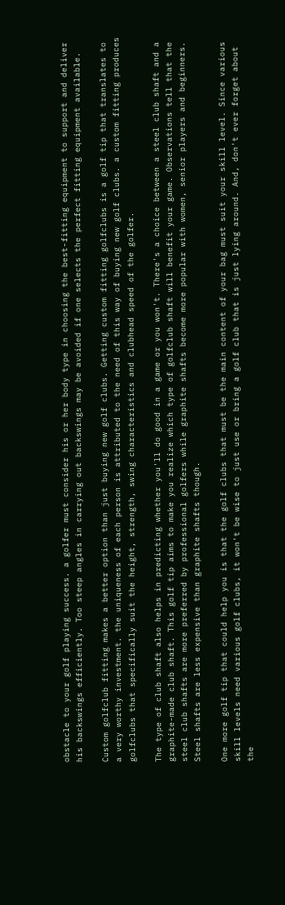obstacle to your golf playing success. a golfer must consider his or her body type in choosing the best-fitting equipment to support and deliver his backswings efficiently. Too steep angles in carrying out backswings may be avoided if one selects the perfect fitting equipment available.

Custom golfclub fitting makes a better option than just buying new golf clubs. Getting custom fitting golfclubs is a golf tip that translates to a very worthy investment. the uniqueness of each person is attributed to the need of this way of buying new golf clubs. a custom fitting produces golfclubs that specifically suit the height, strength, swing characteristics and clubhead speed of the golfer.

The type of club shaft also helps in predicting whether you'll do good in a game or you won't. There's a choice between a steel club shaft and a graphite-made club shaft. This golf tip aims to make you realize which type of golfclub shaft will benefit your game. Observations tell that the steel club shafts are more preferred by professional golfers while graphite shafts become more popular with women, senior players and beginners. Steel shafts are less expensive than graphite shafts though.

One more golf tip that could help you is that the golf clubs that must be the main content of your bag must suit your skill level. Since various skill levels need various golf clubs, it won't be wise to just use or bring a golf club that is just lying around. And, don't ever forget about the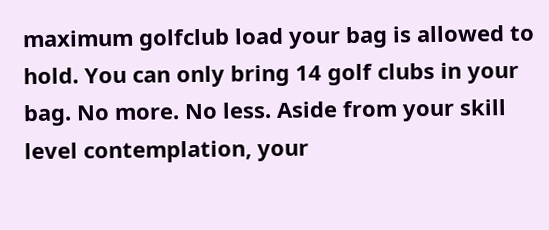maximum golfclub load your bag is allowed to hold. You can only bring 14 golf clubs in your bag. No more. No less. Aside from your skill level contemplation, your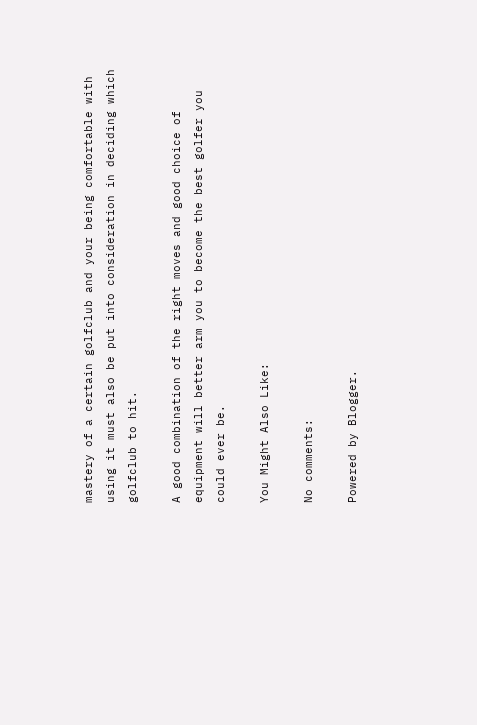mastery of a certain golfclub and your being comfortable with using it must also be put into consideration in deciding which golfclub to hit.

A good combination of the right moves and good choice of equipment will better arm you to become the best golfer you could ever be.

You Might Also Like:

No comments:

Powered by Blogger.